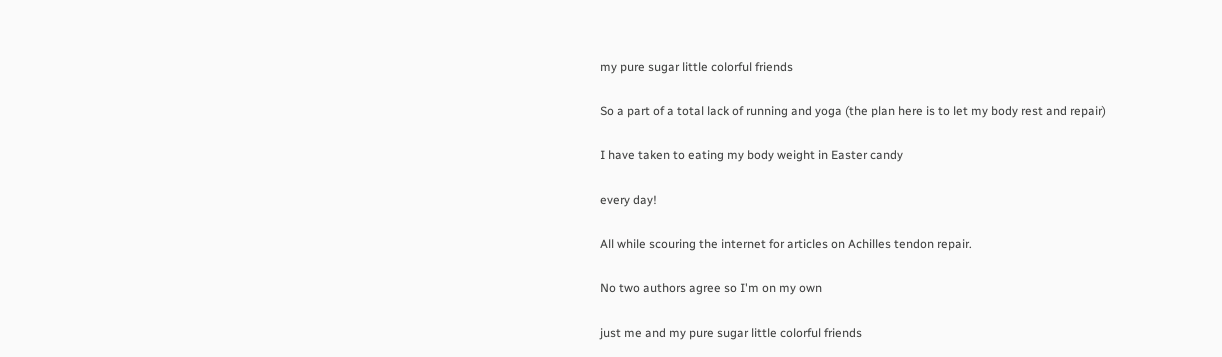my pure sugar little colorful friends

So a part of a total lack of running and yoga (the plan here is to let my body rest and repair)

I have taken to eating my body weight in Easter candy

every day!

All while scouring the internet for articles on Achilles tendon repair.

No two authors agree so I'm on my own

just me and my pure sugar little colorful friends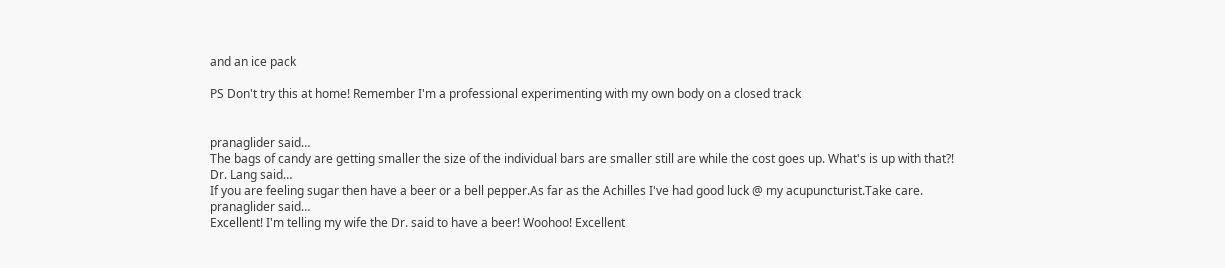and an ice pack

PS Don't try this at home! Remember I'm a professional experimenting with my own body on a closed track


pranaglider said…
The bags of candy are getting smaller the size of the individual bars are smaller still are while the cost goes up. What's is up with that?!
Dr. Lang said…
If you are feeling sugar then have a beer or a bell pepper.As far as the Achilles I've had good luck @ my acupuncturist.Take care.
pranaglider said…
Excellent! I'm telling my wife the Dr. said to have a beer! Woohoo! Excellent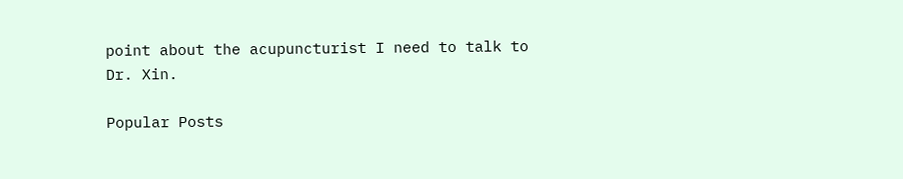point about the acupuncturist I need to talk to Dr. Xin.

Popular Posts